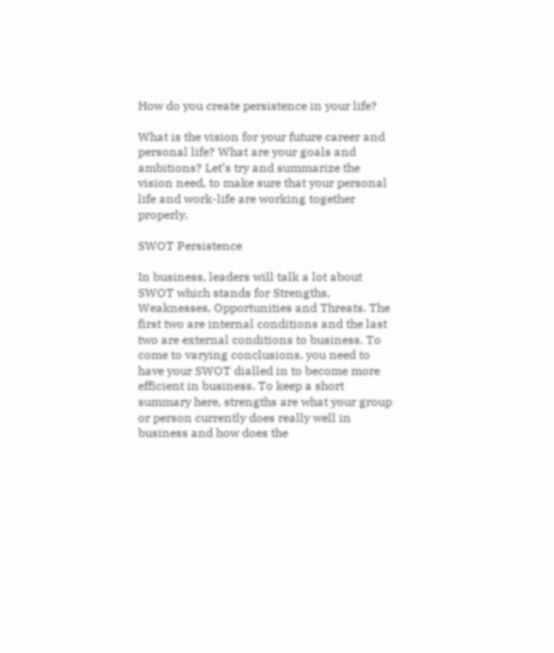How do you create persistence in your life?

What is the vision for your future career and personal life? What are your goals and ambitions? Let’s try and summarize the vision need, to make sure that your personal life and work-life are working together properly.

SWOT Persistence

In business, leaders will talk a lot about SWOT which stands for Strengths, Weaknesses, Opportunities and Threats. The first two are internal conditions and the last two are external conditions to business. To come to varying conclusions, you need to have your SWOT dialled in to become more efficient in business. To keep a short summary here, strengths are what your group or person currently does really well in business and how does the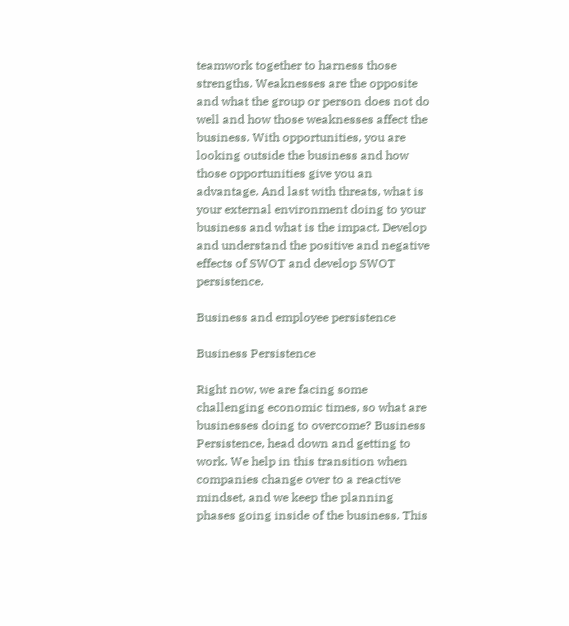teamwork together to harness those strengths. Weaknesses are the opposite and what the group or person does not do well and how those weaknesses affect the business. With opportunities, you are looking outside the business and how those opportunities give you an advantage. And last with threats, what is your external environment doing to your business and what is the impact. Develop and understand the positive and negative effects of SWOT and develop SWOT persistence.

Business and employee persistence

Business Persistence

Right now, we are facing some challenging economic times, so what are businesses doing to overcome? Business Persistence, head down and getting to work. We help in this transition when companies change over to a reactive mindset, and we keep the planning phases going inside of the business. This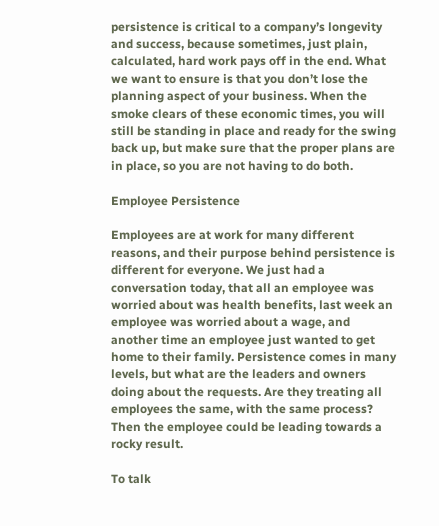persistence is critical to a company’s longevity and success, because sometimes, just plain, calculated, hard work pays off in the end. What we want to ensure is that you don’t lose the planning aspect of your business. When the smoke clears of these economic times, you will still be standing in place and ready for the swing back up, but make sure that the proper plans are in place, so you are not having to do both.

Employee Persistence

Employees are at work for many different reasons, and their purpose behind persistence is different for everyone. We just had a conversation today, that all an employee was worried about was health benefits, last week an employee was worried about a wage, and another time an employee just wanted to get home to their family. Persistence comes in many levels, but what are the leaders and owners doing about the requests. Are they treating all employees the same, with the same process? Then the employee could be leading towards a rocky result.

To talk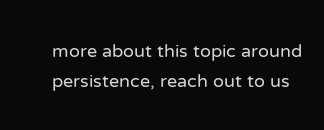more about this topic around persistence, reach out to us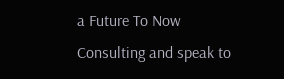a Future To Now Consulting and speak to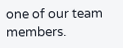one of our team members.